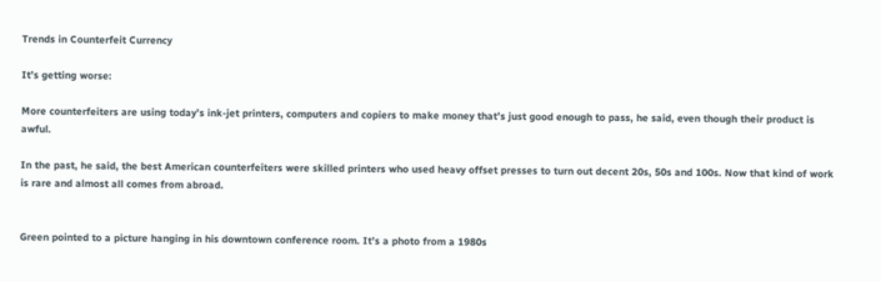Trends in Counterfeit Currency

It’s getting worse:

More counterfeiters are using today’s ink-jet printers, computers and copiers to make money that’s just good enough to pass, he said, even though their product is awful.

In the past, he said, the best American counterfeiters were skilled printers who used heavy offset presses to turn out decent 20s, 50s and 100s. Now that kind of work is rare and almost all comes from abroad.


Green pointed to a picture hanging in his downtown conference room. It’s a photo from a 1980s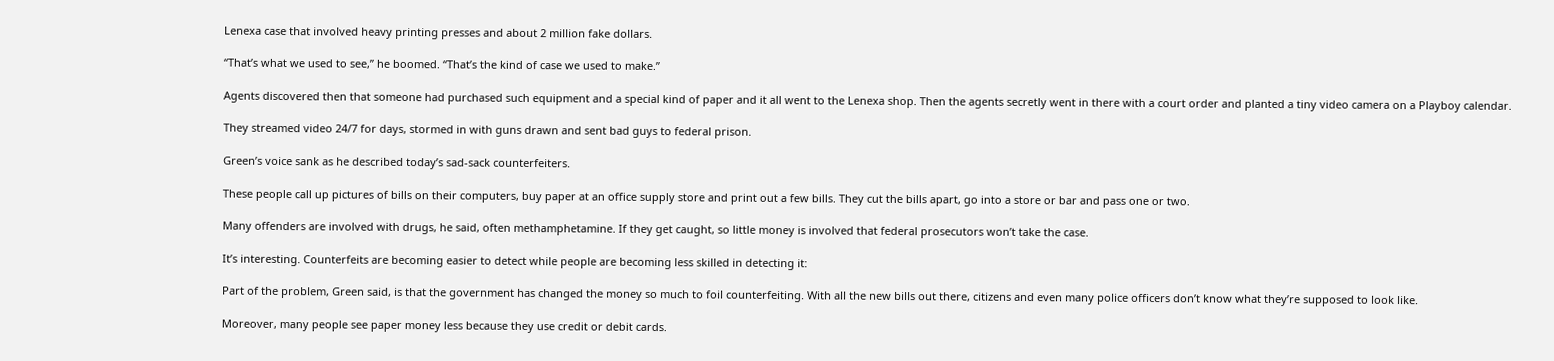Lenexa case that involved heavy printing presses and about 2 million fake dollars.

“That’s what we used to see,” he boomed. “That’s the kind of case we used to make.”

Agents discovered then that someone had purchased such equipment and a special kind of paper and it all went to the Lenexa shop. Then the agents secretly went in there with a court order and planted a tiny video camera on a Playboy calendar.

They streamed video 24/7 for days, stormed in with guns drawn and sent bad guys to federal prison.

Green’s voice sank as he described today’s sad-sack counterfeiters.

These people call up pictures of bills on their computers, buy paper at an office supply store and print out a few bills. They cut the bills apart, go into a store or bar and pass one or two.

Many offenders are involved with drugs, he said, often methamphetamine. If they get caught, so little money is involved that federal prosecutors won’t take the case.

It’s interesting. Counterfeits are becoming easier to detect while people are becoming less skilled in detecting it:

Part of the problem, Green said, is that the government has changed the money so much to foil counterfeiting. With all the new bills out there, citizens and even many police officers don’t know what they’re supposed to look like.

Moreover, many people see paper money less because they use credit or debit cards.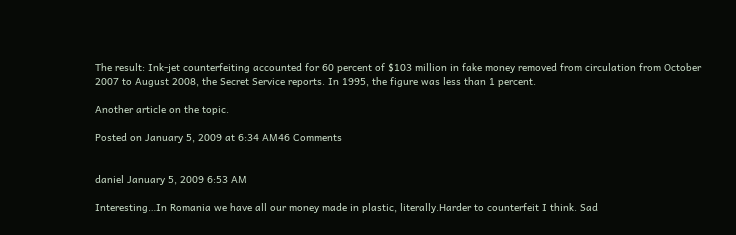The result: Ink-jet counterfeiting accounted for 60 percent of $103 million in fake money removed from circulation from October 2007 to August 2008, the Secret Service reports. In 1995, the figure was less than 1 percent.

Another article on the topic.

Posted on January 5, 2009 at 6:34 AM46 Comments


daniel January 5, 2009 6:53 AM

Interesting…In Romania we have all our money made in plastic, literally.Harder to counterfeit I think. Sad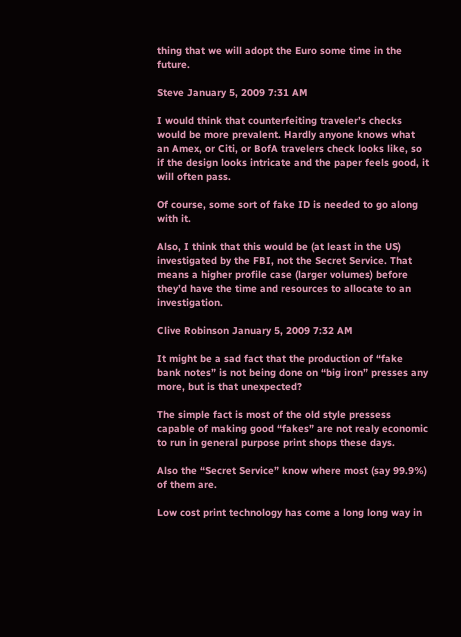thing that we will adopt the Euro some time in the future.

Steve January 5, 2009 7:31 AM

I would think that counterfeiting traveler’s checks would be more prevalent. Hardly anyone knows what an Amex, or Citi, or BofA travelers check looks like, so if the design looks intricate and the paper feels good, it will often pass.

Of course, some sort of fake ID is needed to go along with it.

Also, I think that this would be (at least in the US) investigated by the FBI, not the Secret Service. That means a higher profile case (larger volumes) before they’d have the time and resources to allocate to an investigation.

Clive Robinson January 5, 2009 7:32 AM

It might be a sad fact that the production of “fake bank notes” is not being done on “big iron” presses any more, but is that unexpected?

The simple fact is most of the old style pressess capable of making good “fakes” are not realy economic to run in general purpose print shops these days.

Also the “Secret Service” know where most (say 99.9%) of them are.

Low cost print technology has come a long long way in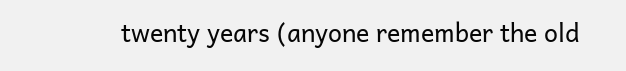twenty years (anyone remember the old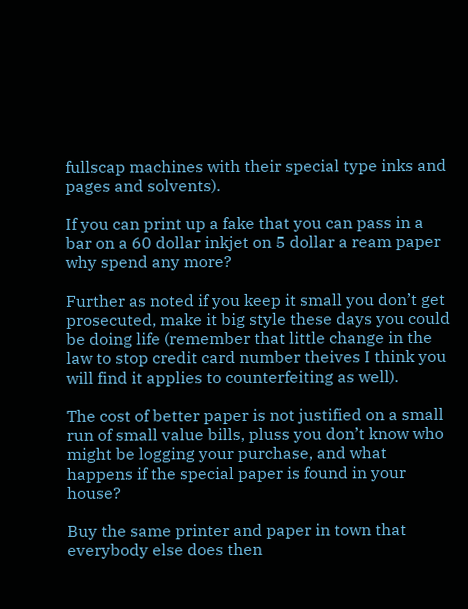fullscap machines with their special type inks and pages and solvents).

If you can print up a fake that you can pass in a bar on a 60 dollar inkjet on 5 dollar a ream paper why spend any more?

Further as noted if you keep it small you don’t get prosecuted, make it big style these days you could be doing life (remember that little change in the law to stop credit card number theives I think you will find it applies to counterfeiting as well).

The cost of better paper is not justified on a small run of small value bills, pluss you don’t know who might be logging your purchase, and what happens if the special paper is found in your house?

Buy the same printer and paper in town that everybody else does then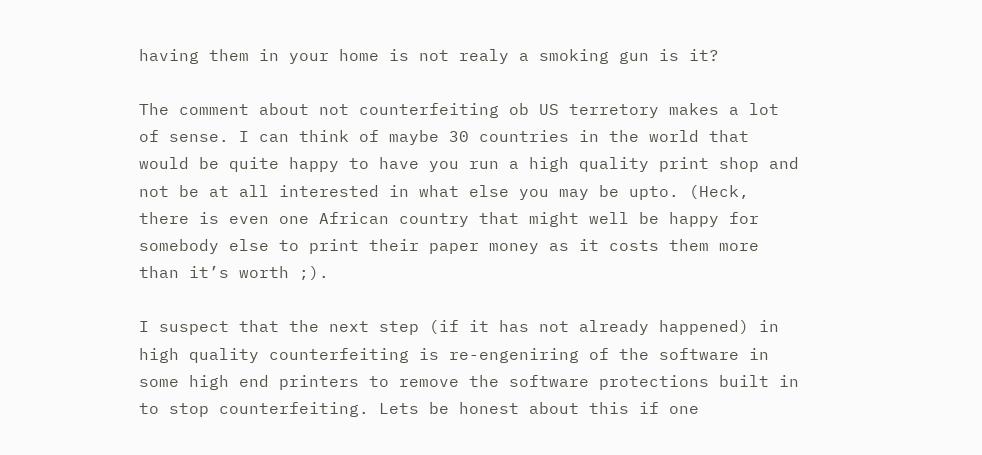having them in your home is not realy a smoking gun is it?

The comment about not counterfeiting ob US terretory makes a lot of sense. I can think of maybe 30 countries in the world that would be quite happy to have you run a high quality print shop and not be at all interested in what else you may be upto. (Heck, there is even one African country that might well be happy for somebody else to print their paper money as it costs them more than it’s worth ;).

I suspect that the next step (if it has not already happened) in high quality counterfeiting is re-engeniring of the software in some high end printers to remove the software protections built in to stop counterfeiting. Lets be honest about this if one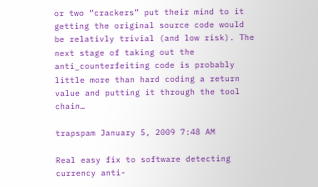or two “crackers” put their mind to it getting the original source code would be relativly trivial (and low risk). The next stage of taking out the anti_counterfeiting code is probably little more than hard coding a return value and putting it through the tool chain…

trapspam January 5, 2009 7:48 AM

Real easy fix to software detecting currency anti-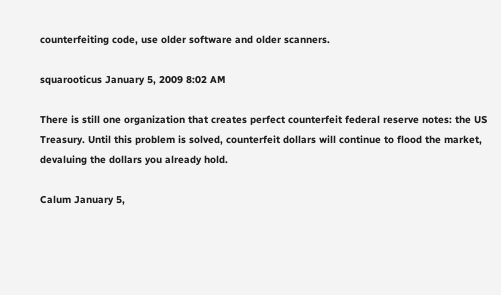counterfeiting code, use older software and older scanners.

squarooticus January 5, 2009 8:02 AM

There is still one organization that creates perfect counterfeit federal reserve notes: the US Treasury. Until this problem is solved, counterfeit dollars will continue to flood the market, devaluing the dollars you already hold.

Calum January 5,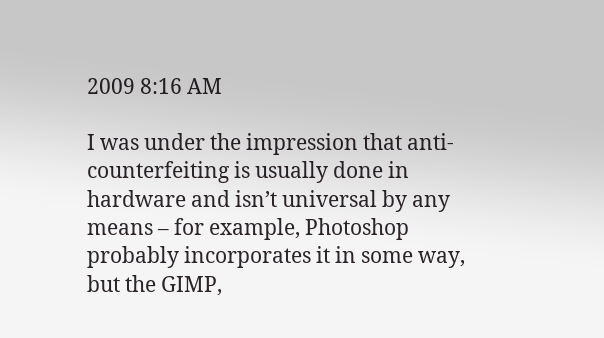2009 8:16 AM

I was under the impression that anti-counterfeiting is usually done in hardware and isn’t universal by any means – for example, Photoshop probably incorporates it in some way, but the GIMP,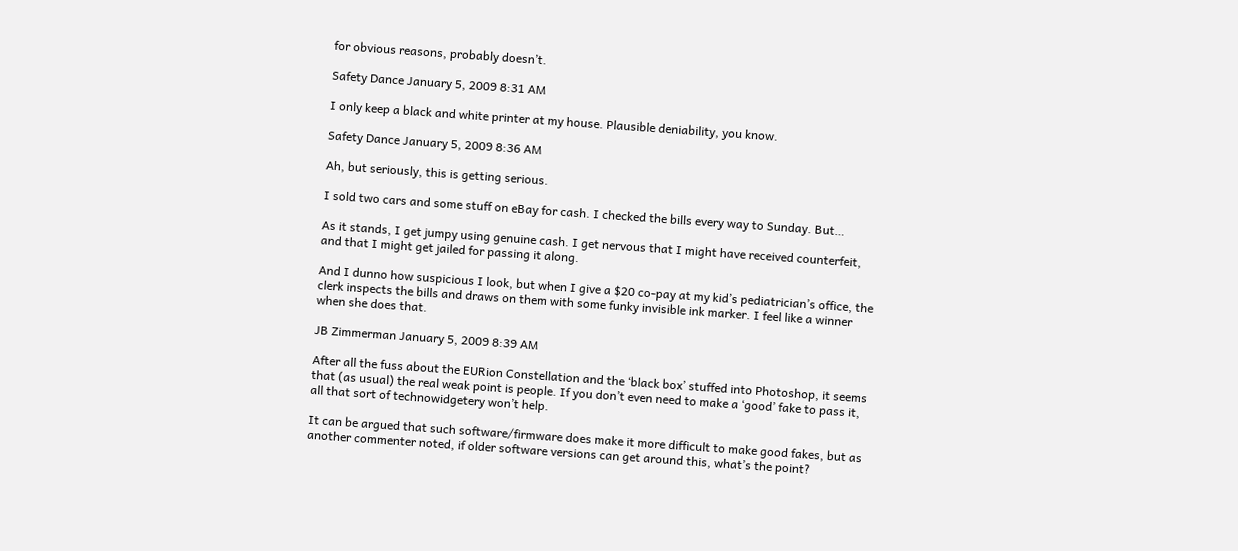for obvious reasons, probably doesn’t.

Safety Dance January 5, 2009 8:31 AM

I only keep a black and white printer at my house. Plausible deniability, you know.

Safety Dance January 5, 2009 8:36 AM

Ah, but seriously, this is getting serious.

I sold two cars and some stuff on eBay for cash. I checked the bills every way to Sunday. But…

As it stands, I get jumpy using genuine cash. I get nervous that I might have received counterfeit, and that I might get jailed for passing it along.

And I dunno how suspicious I look, but when I give a $20 co-pay at my kid’s pediatrician’s office, the clerk inspects the bills and draws on them with some funky invisible ink marker. I feel like a winner when she does that.

JB Zimmerman January 5, 2009 8:39 AM

After all the fuss about the EURion Constellation and the ‘black box’ stuffed into Photoshop, it seems that (as usual) the real weak point is people. If you don’t even need to make a ‘good’ fake to pass it, all that sort of technowidgetery won’t help.

It can be argued that such software/firmware does make it more difficult to make good fakes, but as another commenter noted, if older software versions can get around this, what’s the point?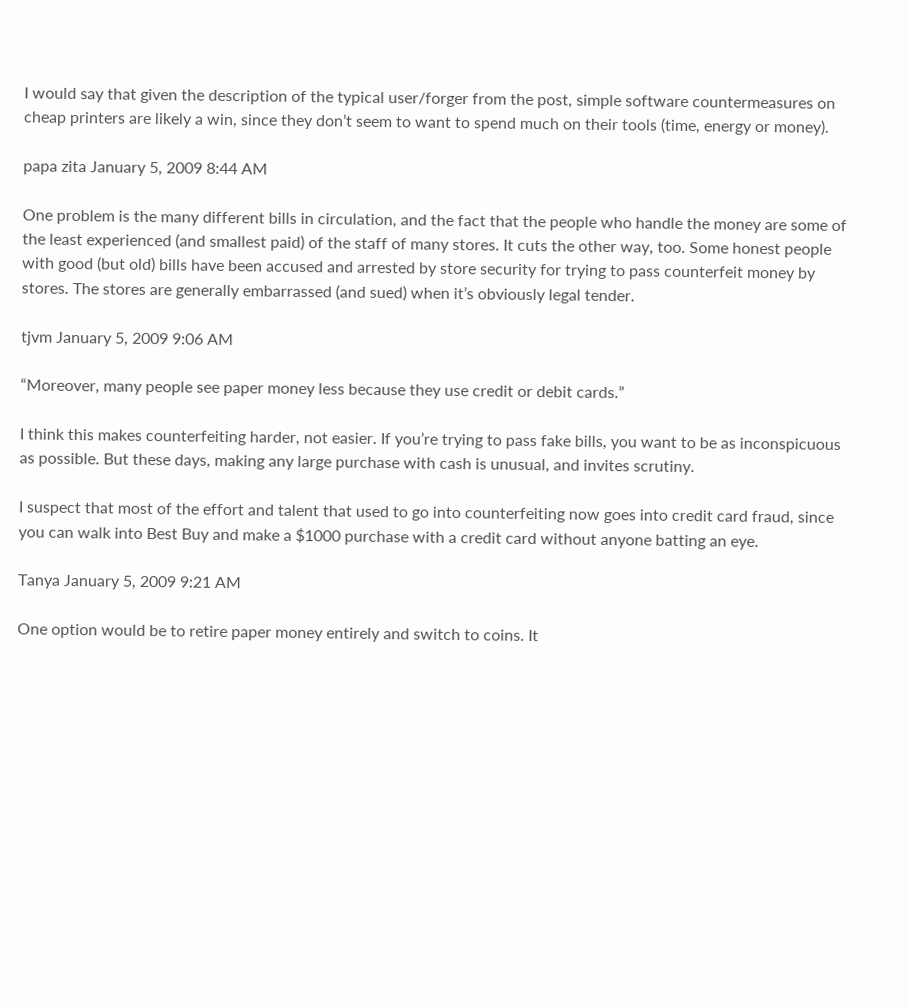I would say that given the description of the typical user/forger from the post, simple software countermeasures on cheap printers are likely a win, since they don’t seem to want to spend much on their tools (time, energy or money).

papa zita January 5, 2009 8:44 AM

One problem is the many different bills in circulation, and the fact that the people who handle the money are some of the least experienced (and smallest paid) of the staff of many stores. It cuts the other way, too. Some honest people with good (but old) bills have been accused and arrested by store security for trying to pass counterfeit money by stores. The stores are generally embarrassed (and sued) when it’s obviously legal tender.

tjvm January 5, 2009 9:06 AM

“Moreover, many people see paper money less because they use credit or debit cards.”

I think this makes counterfeiting harder, not easier. If you’re trying to pass fake bills, you want to be as inconspicuous as possible. But these days, making any large purchase with cash is unusual, and invites scrutiny.

I suspect that most of the effort and talent that used to go into counterfeiting now goes into credit card fraud, since you can walk into Best Buy and make a $1000 purchase with a credit card without anyone batting an eye.

Tanya January 5, 2009 9:21 AM

One option would be to retire paper money entirely and switch to coins. It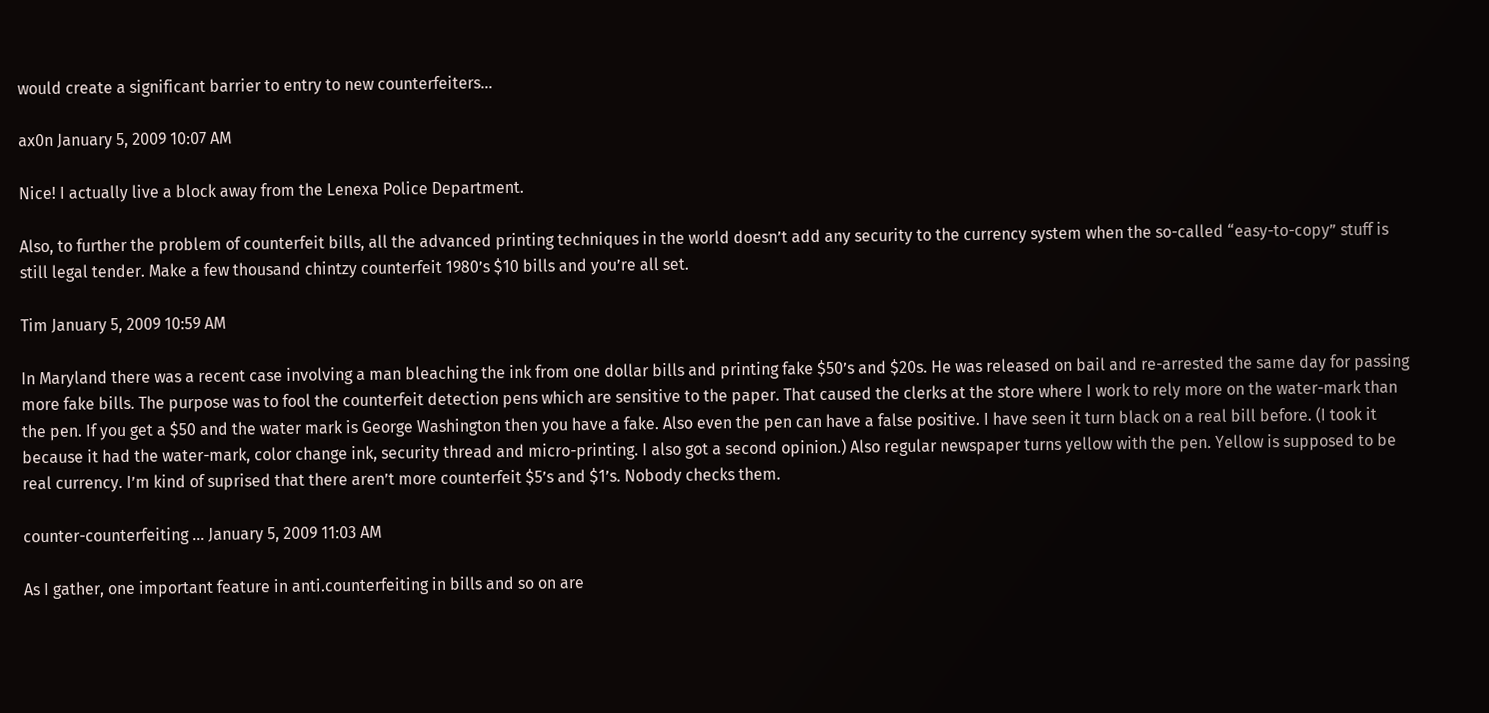would create a significant barrier to entry to new counterfeiters…

ax0n January 5, 2009 10:07 AM

Nice! I actually live a block away from the Lenexa Police Department.

Also, to further the problem of counterfeit bills, all the advanced printing techniques in the world doesn’t add any security to the currency system when the so-called “easy-to-copy” stuff is still legal tender. Make a few thousand chintzy counterfeit 1980’s $10 bills and you’re all set.

Tim January 5, 2009 10:59 AM

In Maryland there was a recent case involving a man bleaching the ink from one dollar bills and printing fake $50’s and $20s. He was released on bail and re-arrested the same day for passing more fake bills. The purpose was to fool the counterfeit detection pens which are sensitive to the paper. That caused the clerks at the store where I work to rely more on the water-mark than the pen. If you get a $50 and the water mark is George Washington then you have a fake. Also even the pen can have a false positive. I have seen it turn black on a real bill before. (I took it because it had the water-mark, color change ink, security thread and micro-printing. I also got a second opinion.) Also regular newspaper turns yellow with the pen. Yellow is supposed to be real currency. I’m kind of suprised that there aren’t more counterfeit $5’s and $1’s. Nobody checks them.

counter-counterfeiting ... January 5, 2009 11:03 AM

As I gather, one important feature in anti.counterfeiting in bills and so on are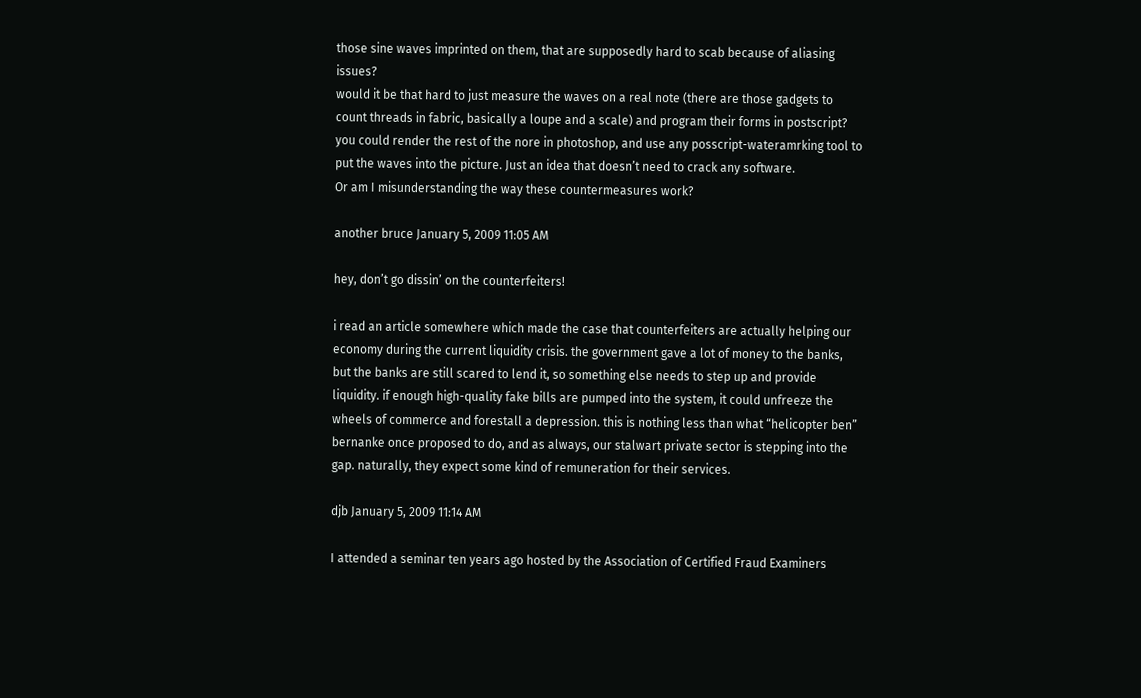those sine waves imprinted on them, that are supposedly hard to scab because of aliasing issues?
would it be that hard to just measure the waves on a real note (there are those gadgets to count threads in fabric, basically a loupe and a scale) and program their forms in postscript?
you could render the rest of the nore in photoshop, and use any posscript-wateramrking tool to put the waves into the picture. Just an idea that doesn’t need to crack any software.
Or am I misunderstanding the way these countermeasures work?

another bruce January 5, 2009 11:05 AM

hey, don’t go dissin’ on the counterfeiters!

i read an article somewhere which made the case that counterfeiters are actually helping our economy during the current liquidity crisis. the government gave a lot of money to the banks, but the banks are still scared to lend it, so something else needs to step up and provide liquidity. if enough high-quality fake bills are pumped into the system, it could unfreeze the wheels of commerce and forestall a depression. this is nothing less than what “helicopter ben” bernanke once proposed to do, and as always, our stalwart private sector is stepping into the gap. naturally, they expect some kind of remuneration for their services.

djb January 5, 2009 11:14 AM

I attended a seminar ten years ago hosted by the Association of Certified Fraud Examiners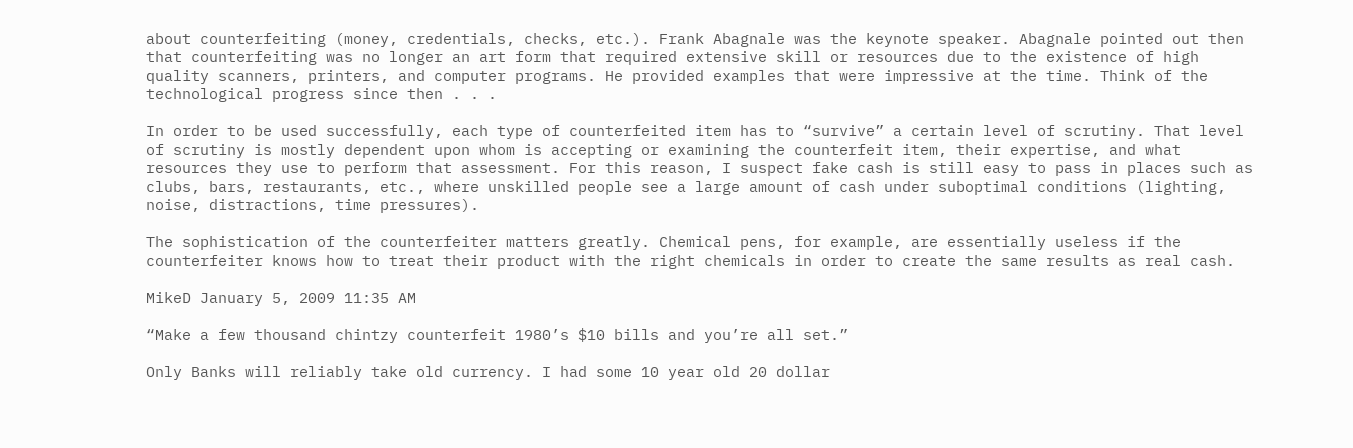about counterfeiting (money, credentials, checks, etc.). Frank Abagnale was the keynote speaker. Abagnale pointed out then that counterfeiting was no longer an art form that required extensive skill or resources due to the existence of high quality scanners, printers, and computer programs. He provided examples that were impressive at the time. Think of the technological progress since then . . .

In order to be used successfully, each type of counterfeited item has to “survive” a certain level of scrutiny. That level of scrutiny is mostly dependent upon whom is accepting or examining the counterfeit item, their expertise, and what resources they use to perform that assessment. For this reason, I suspect fake cash is still easy to pass in places such as clubs, bars, restaurants, etc., where unskilled people see a large amount of cash under suboptimal conditions (lighting, noise, distractions, time pressures).

The sophistication of the counterfeiter matters greatly. Chemical pens, for example, are essentially useless if the counterfeiter knows how to treat their product with the right chemicals in order to create the same results as real cash.

MikeD January 5, 2009 11:35 AM

“Make a few thousand chintzy counterfeit 1980’s $10 bills and you’re all set.”

Only Banks will reliably take old currency. I had some 10 year old 20 dollar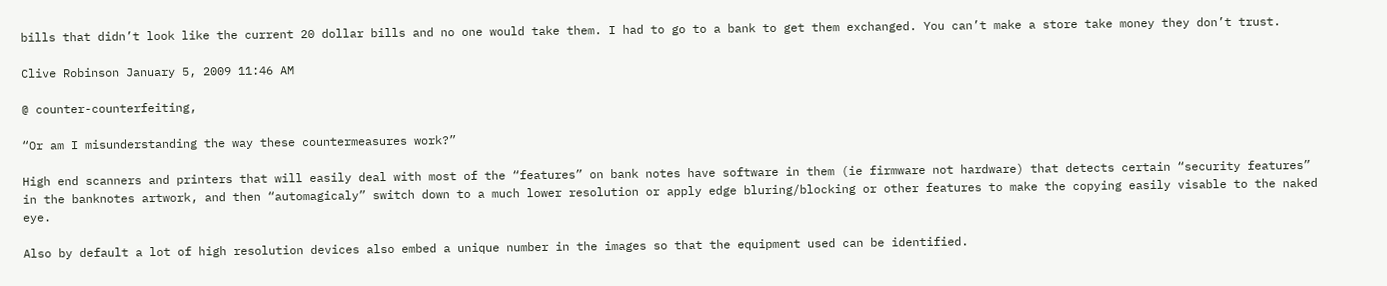bills that didn’t look like the current 20 dollar bills and no one would take them. I had to go to a bank to get them exchanged. You can’t make a store take money they don’t trust.

Clive Robinson January 5, 2009 11:46 AM

@ counter-counterfeiting,

“Or am I misunderstanding the way these countermeasures work?”

High end scanners and printers that will easily deal with most of the “features” on bank notes have software in them (ie firmware not hardware) that detects certain “security features” in the banknotes artwork, and then “automagicaly” switch down to a much lower resolution or apply edge bluring/blocking or other features to make the copying easily visable to the naked eye.

Also by default a lot of high resolution devices also embed a unique number in the images so that the equipment used can be identified.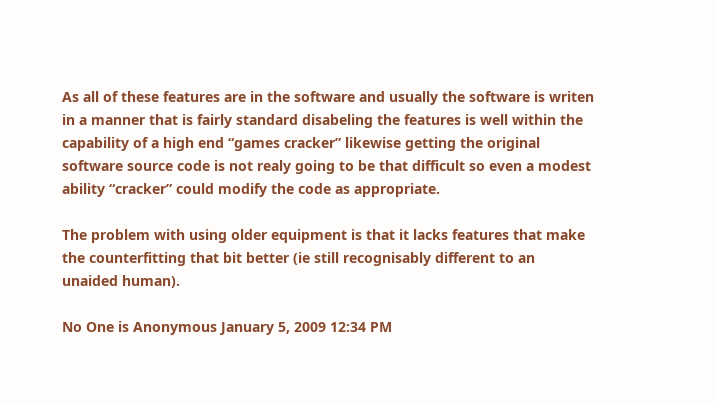As all of these features are in the software and usually the software is writen in a manner that is fairly standard disabeling the features is well within the capability of a high end “games cracker” likewise getting the original software source code is not realy going to be that difficult so even a modest ability “cracker” could modify the code as appropriate.

The problem with using older equipment is that it lacks features that make the counterfitting that bit better (ie still recognisably different to an unaided human).

No One is Anonymous January 5, 2009 12:34 PM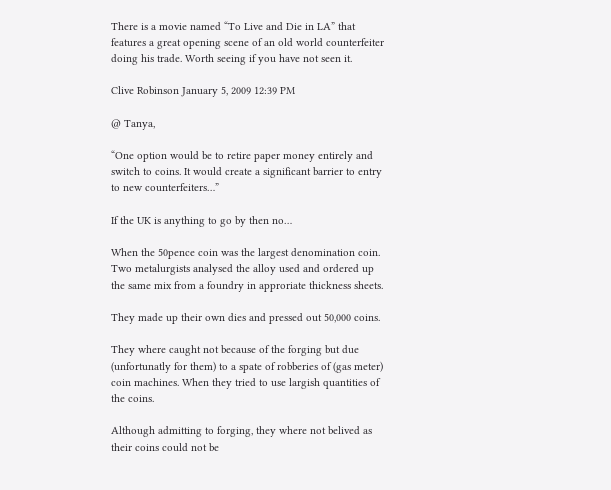There is a movie named “To Live and Die in LA” that features a great opening scene of an old world counterfeiter doing his trade. Worth seeing if you have not seen it.

Clive Robinson January 5, 2009 12:39 PM

@ Tanya,

“One option would be to retire paper money entirely and switch to coins. It would create a significant barrier to entry to new counterfeiters…”

If the UK is anything to go by then no…

When the 50pence coin was the largest denomination coin. Two metalurgists analysed the alloy used and ordered up the same mix from a foundry in approriate thickness sheets.

They made up their own dies and pressed out 50,000 coins.

They where caught not because of the forging but due (unfortunatly for them) to a spate of robberies of (gas meter) coin machines. When they tried to use largish quantities of the coins.

Although admitting to forging, they where not belived as their coins could not be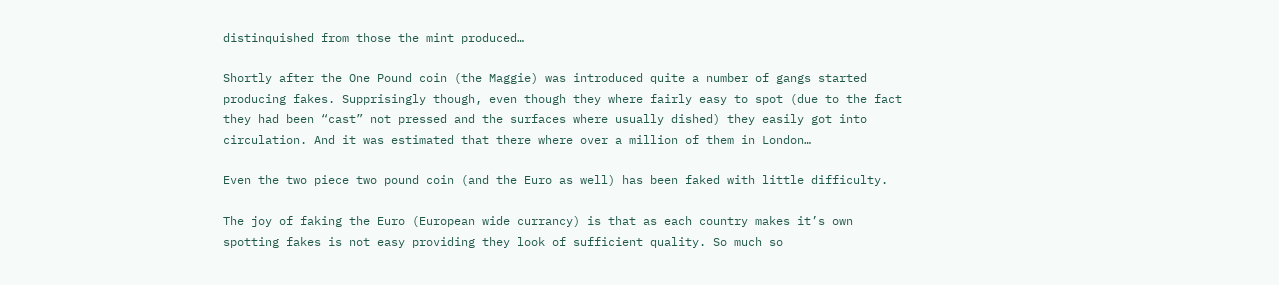distinquished from those the mint produced…

Shortly after the One Pound coin (the Maggie) was introduced quite a number of gangs started producing fakes. Supprisingly though, even though they where fairly easy to spot (due to the fact they had been “cast” not pressed and the surfaces where usually dished) they easily got into circulation. And it was estimated that there where over a million of them in London…

Even the two piece two pound coin (and the Euro as well) has been faked with little difficulty.

The joy of faking the Euro (European wide currancy) is that as each country makes it’s own spotting fakes is not easy providing they look of sufficient quality. So much so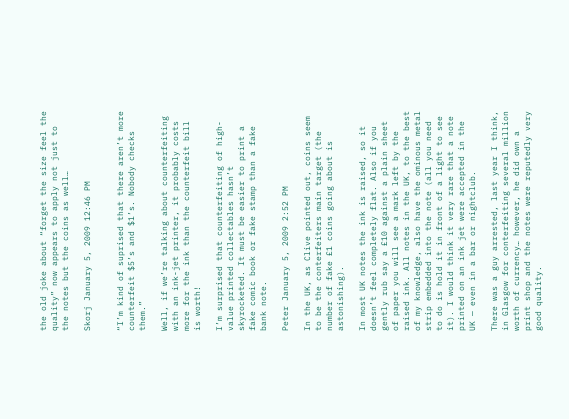the old joke about “forget the size feel the quality” now appears to apply not just to the notes but the coins as well…

Skorj January 5, 2009 12:46 PM


“I’m kind of suprised that there aren’t more counterfeit $5’s and $1’s. Nobody checks them.”

Well, if we’re talking about counterfeiting with an ink-jet printer, it probably costs more for the ink than the counterfeit bill is worth!

I’m surprised that counterfeiting of high-value printed collectables hasn’t skyrocketed. It must be easier to print a fake comic book or fake stamp than a fake bank note.

Peter January 5, 2009 2:52 PM

In the UK, as Clive pointed out, coins seem to be the conterfeiters main target (the number of fake £1 coins going about is astonishing).

In most UK notes the ink is raised, so it doesn’t feel completely flat. Also if you gently rub say a £10 against a plain sheet of paper you will see a mark left by the raised ink. All notes in the UK, to the best of my knowledge, also have the ominous metal strip embedded into the note (all you need to do is hold it in front of a light to see it). I would think it very rare that a note printed on an ink jet were accepted in the UK — even in a bar or nightclub.

There was a guy arrested, last year I think, in Glasgow for conterfeiting several million worth of currency… however, he did own a print shop and the notes were reputedly very good quality.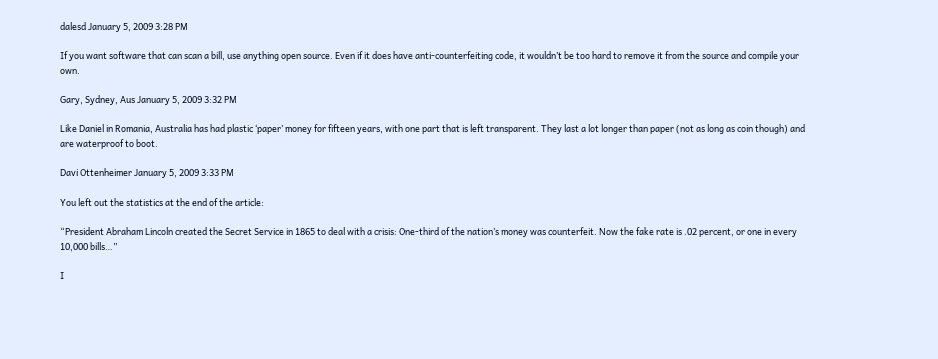dalesd January 5, 2009 3:28 PM

If you want software that can scan a bill, use anything open source. Even if it does have anti-counterfeiting code, it wouldn’t be too hard to remove it from the source and compile your own.

Gary, Sydney, Aus January 5, 2009 3:32 PM

Like Daniel in Romania, Australia has had plastic ‘paper’ money for fifteen years, with one part that is left transparent. They last a lot longer than paper (not as long as coin though) and are waterproof to boot.

Davi Ottenheimer January 5, 2009 3:33 PM

You left out the statistics at the end of the article:

“President Abraham Lincoln created the Secret Service in 1865 to deal with a crisis: One-third of the nation’s money was counterfeit. Now the fake rate is .02 percent, or one in every 10,000 bills…”

I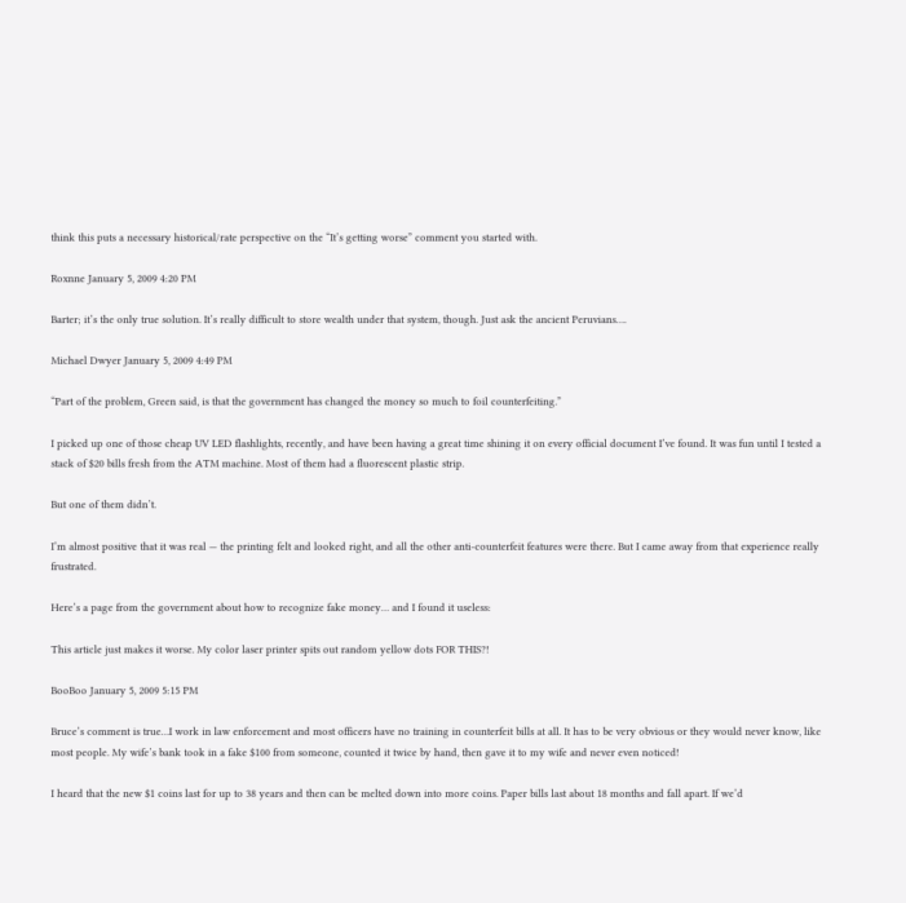think this puts a necessary historical/rate perspective on the “It’s getting worse” comment you started with.

Roxnne January 5, 2009 4:20 PM

Barter; it’s the only true solution. It’s really difficult to store wealth under that system, though. Just ask the ancient Peruvians….

Michael Dwyer January 5, 2009 4:49 PM

“Part of the problem, Green said, is that the government has changed the money so much to foil counterfeiting.”

I picked up one of those cheap UV LED flashlights, recently, and have been having a great time shining it on every official document I’ve found. It was fun until I tested a stack of $20 bills fresh from the ATM machine. Most of them had a fluorescent plastic strip.

But one of them didn’t.

I’m almost positive that it was real — the printing felt and looked right, and all the other anti-counterfeit features were there. But I came away from that experience really frustrated.

Here’s a page from the government about how to recognize fake money… and I found it useless:

This article just makes it worse. My color laser printer spits out random yellow dots FOR THIS?!

BooBoo January 5, 2009 5:15 PM

Bruce’s comment is true…I work in law enforcement and most officers have no training in counterfeit bills at all. It has to be very obvious or they would never know, like most people. My wife’s bank took in a fake $100 from someone, counted it twice by hand, then gave it to my wife and never even noticed!

I heard that the new $1 coins last for up to 38 years and then can be melted down into more coins. Paper bills last about 18 months and fall apart. If we’d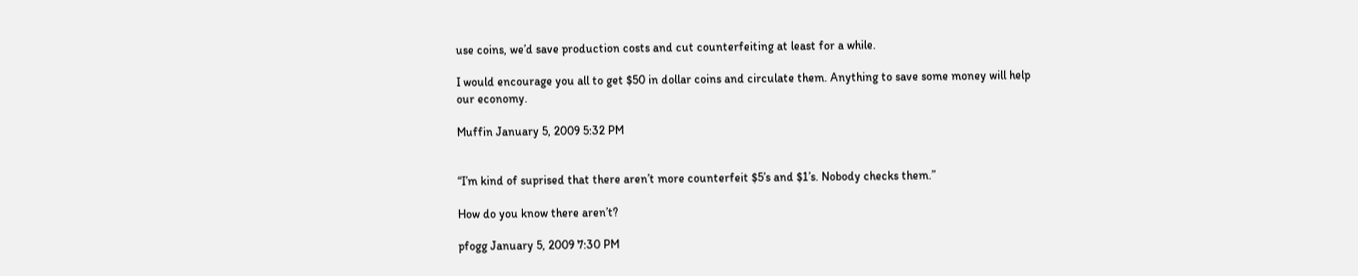use coins, we’d save production costs and cut counterfeiting at least for a while.

I would encourage you all to get $50 in dollar coins and circulate them. Anything to save some money will help our economy.

Muffin January 5, 2009 5:32 PM


“I’m kind of suprised that there aren’t more counterfeit $5’s and $1’s. Nobody checks them.”

How do you know there aren’t?

pfogg January 5, 2009 7:30 PM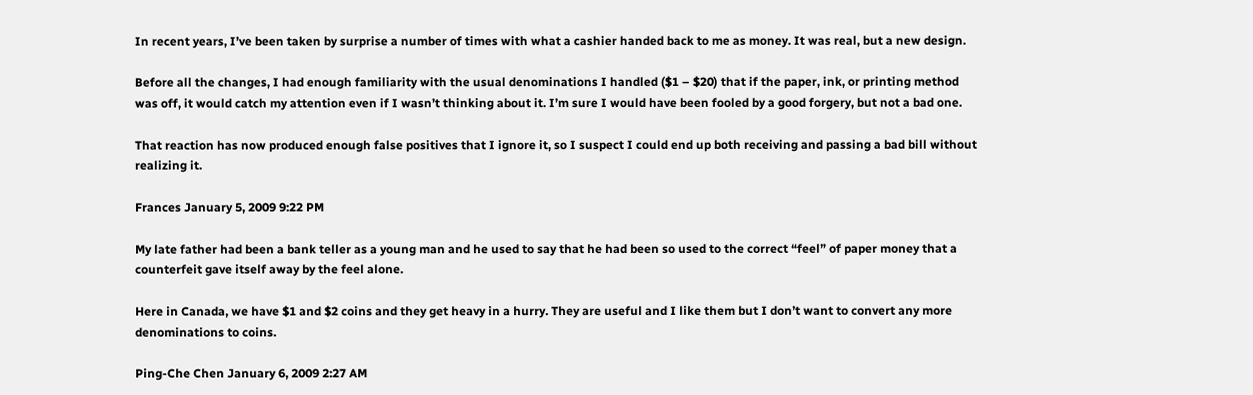In recent years, I’ve been taken by surprise a number of times with what a cashier handed back to me as money. It was real, but a new design.

Before all the changes, I had enough familiarity with the usual denominations I handled ($1 – $20) that if the paper, ink, or printing method was off, it would catch my attention even if I wasn’t thinking about it. I’m sure I would have been fooled by a good forgery, but not a bad one.

That reaction has now produced enough false positives that I ignore it, so I suspect I could end up both receiving and passing a bad bill without realizing it.

Frances January 5, 2009 9:22 PM

My late father had been a bank teller as a young man and he used to say that he had been so used to the correct “feel” of paper money that a counterfeit gave itself away by the feel alone.

Here in Canada, we have $1 and $2 coins and they get heavy in a hurry. They are useful and I like them but I don’t want to convert any more denominations to coins.

Ping-Che Chen January 6, 2009 2:27 AM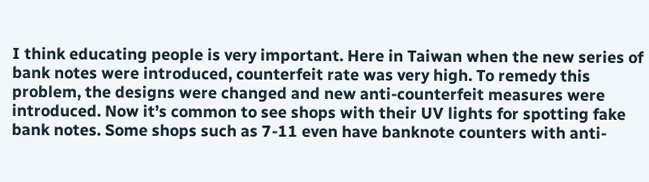I think educating people is very important. Here in Taiwan when the new series of bank notes were introduced, counterfeit rate was very high. To remedy this problem, the designs were changed and new anti-counterfeit measures were introduced. Now it’s common to see shops with their UV lights for spotting fake bank notes. Some shops such as 7-11 even have banknote counters with anti-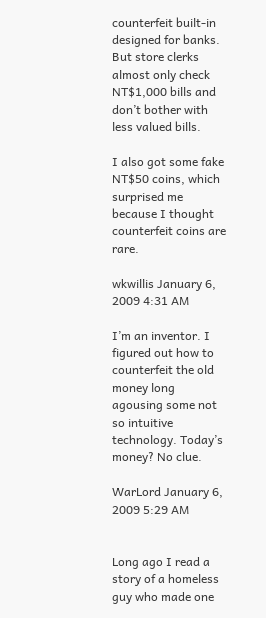counterfeit built-in designed for banks. But store clerks almost only check NT$1,000 bills and don’t bother with less valued bills.

I also got some fake NT$50 coins, which surprised me because I thought counterfeit coins are rare.

wkwillis January 6, 2009 4:31 AM

I’m an inventor. I figured out how to counterfeit the old money long agousing some not so intuitive technology. Today’s money? No clue.

WarLord January 6, 2009 5:29 AM


Long ago I read a story of a homeless guy who made one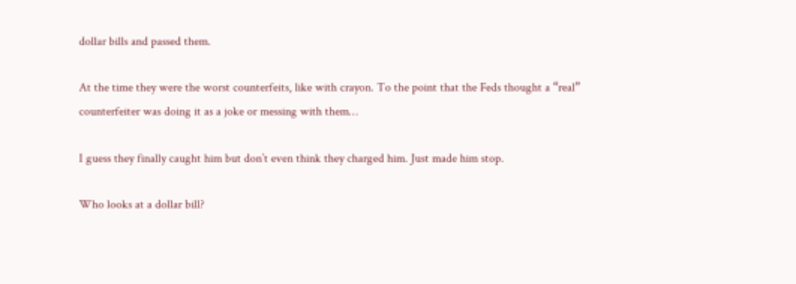dollar bills and passed them.

At the time they were the worst counterfeits, like with crayon. To the point that the Feds thought a “real” counterfeiter was doing it as a joke or messing with them…

I guess they finally caught him but don’t even think they charged him. Just made him stop.

Who looks at a dollar bill?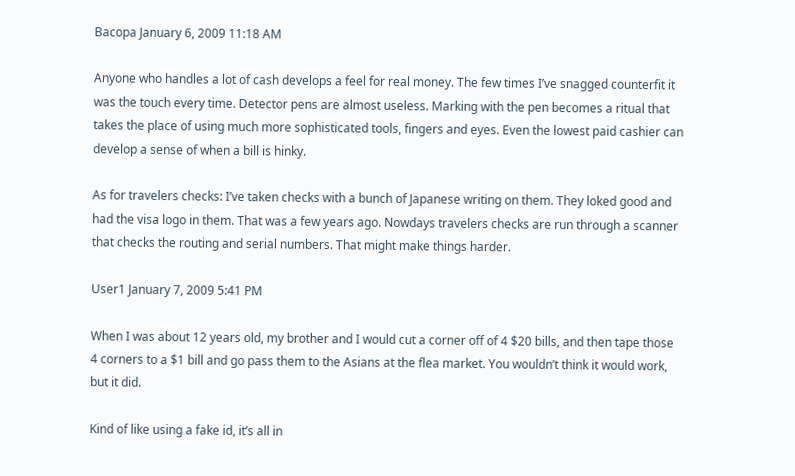Bacopa January 6, 2009 11:18 AM

Anyone who handles a lot of cash develops a feel for real money. The few times I’ve snagged counterfit it was the touch every time. Detector pens are almost useless. Marking with the pen becomes a ritual that takes the place of using much more sophisticated tools, fingers and eyes. Even the lowest paid cashier can develop a sense of when a bill is hinky.

As for travelers checks: I’ve taken checks with a bunch of Japanese writing on them. They loked good and had the visa logo in them. That was a few years ago. Nowdays travelers checks are run through a scanner that checks the routing and serial numbers. That might make things harder.

User1 January 7, 2009 5:41 PM

When I was about 12 years old, my brother and I would cut a corner off of 4 $20 bills, and then tape those 4 corners to a $1 bill and go pass them to the Asians at the flea market. You wouldn’t think it would work, but it did.

Kind of like using a fake id, it’s all in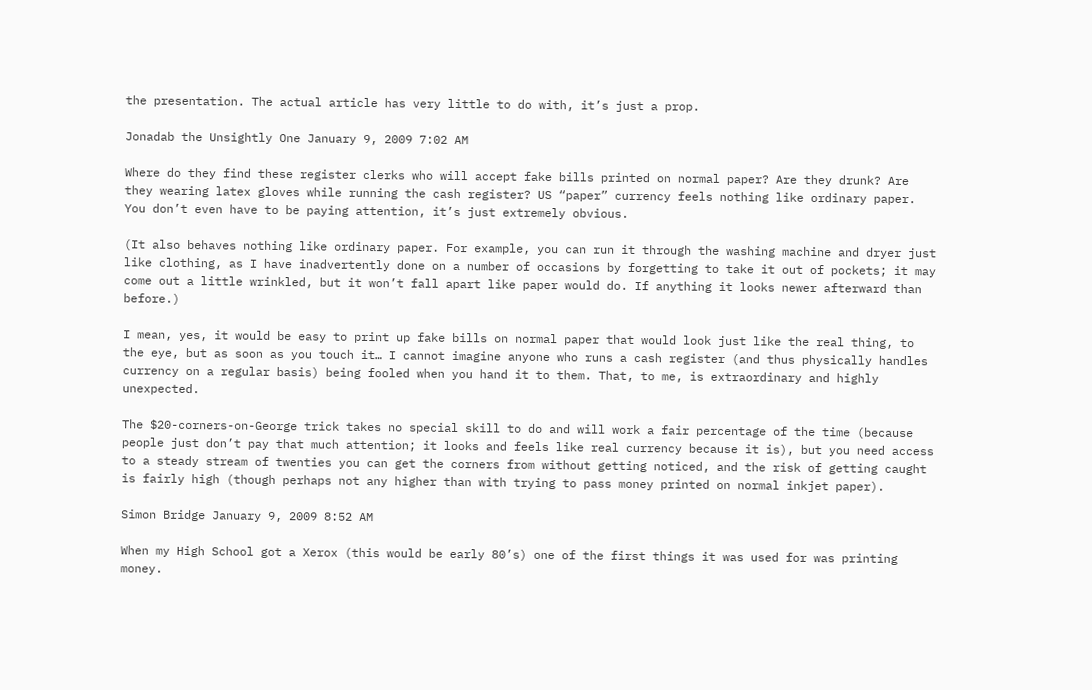the presentation. The actual article has very little to do with, it’s just a prop.

Jonadab the Unsightly One January 9, 2009 7:02 AM

Where do they find these register clerks who will accept fake bills printed on normal paper? Are they drunk? Are they wearing latex gloves while running the cash register? US “paper” currency feels nothing like ordinary paper. You don’t even have to be paying attention, it’s just extremely obvious.

(It also behaves nothing like ordinary paper. For example, you can run it through the washing machine and dryer just like clothing, as I have inadvertently done on a number of occasions by forgetting to take it out of pockets; it may come out a little wrinkled, but it won’t fall apart like paper would do. If anything it looks newer afterward than before.)

I mean, yes, it would be easy to print up fake bills on normal paper that would look just like the real thing, to the eye, but as soon as you touch it… I cannot imagine anyone who runs a cash register (and thus physically handles currency on a regular basis) being fooled when you hand it to them. That, to me, is extraordinary and highly unexpected.

The $20-corners-on-George trick takes no special skill to do and will work a fair percentage of the time (because people just don’t pay that much attention; it looks and feels like real currency because it is), but you need access to a steady stream of twenties you can get the corners from without getting noticed, and the risk of getting caught is fairly high (though perhaps not any higher than with trying to pass money printed on normal inkjet paper).

Simon Bridge January 9, 2009 8:52 AM

When my High School got a Xerox (this would be early 80’s) one of the first things it was used for was printing money.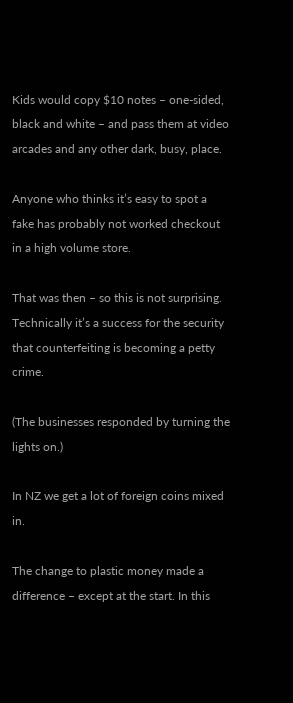Kids would copy $10 notes – one-sided, black and white – and pass them at video arcades and any other dark, busy, place.

Anyone who thinks it’s easy to spot a fake has probably not worked checkout in a high volume store.

That was then – so this is not surprising. Technically it’s a success for the security that counterfeiting is becoming a petty crime.

(The businesses responded by turning the lights on.)

In NZ we get a lot of foreign coins mixed in.

The change to plastic money made a difference – except at the start. In this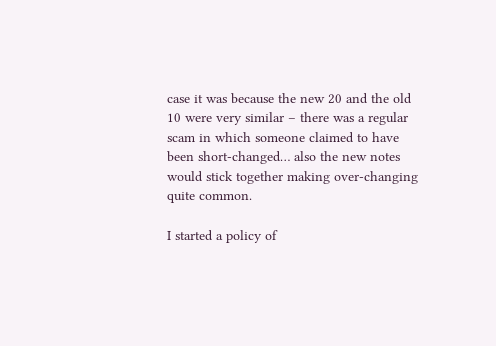case it was because the new 20 and the old 10 were very similar – there was a regular scam in which someone claimed to have been short-changed… also the new notes would stick together making over-changing quite common.

I started a policy of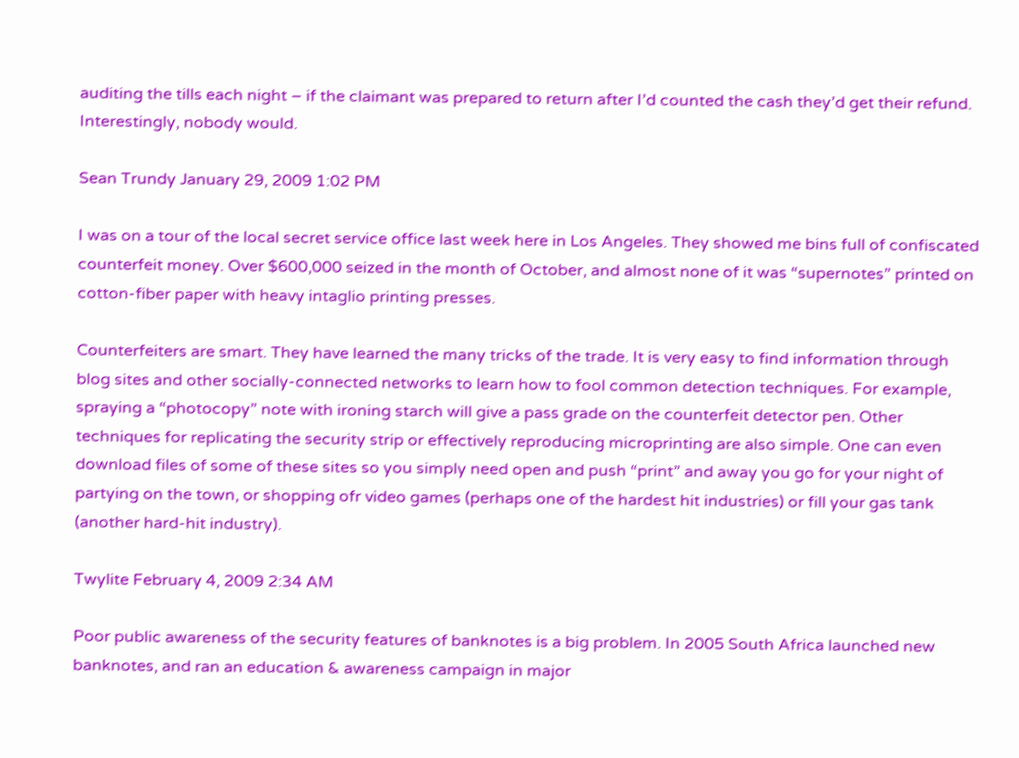auditing the tills each night – if the claimant was prepared to return after I’d counted the cash they’d get their refund. Interestingly, nobody would.

Sean Trundy January 29, 2009 1:02 PM

I was on a tour of the local secret service office last week here in Los Angeles. They showed me bins full of confiscated counterfeit money. Over $600,000 seized in the month of October, and almost none of it was “supernotes” printed on cotton-fiber paper with heavy intaglio printing presses.

Counterfeiters are smart. They have learned the many tricks of the trade. It is very easy to find information through blog sites and other socially-connected networks to learn how to fool common detection techniques. For example, spraying a “photocopy” note with ironing starch will give a pass grade on the counterfeit detector pen. Other techniques for replicating the security strip or effectively reproducing microprinting are also simple. One can even download files of some of these sites so you simply need open and push “print” and away you go for your night of partying on the town, or shopping ofr video games (perhaps one of the hardest hit industries) or fill your gas tank (another hard-hit industry).

Twylite February 4, 2009 2:34 AM

Poor public awareness of the security features of banknotes is a big problem. In 2005 South Africa launched new banknotes, and ran an education & awareness campaign in major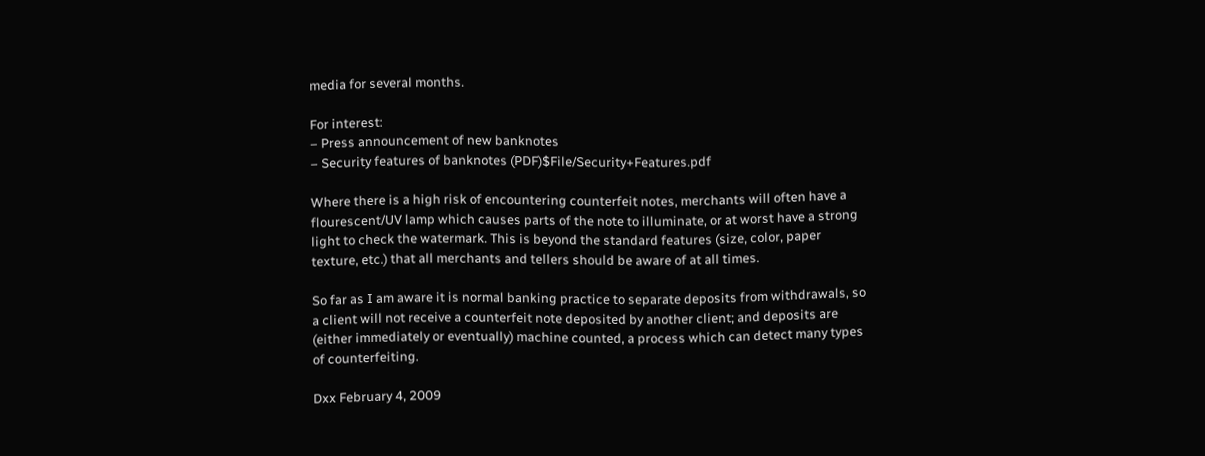media for several months.

For interest:
– Press announcement of new banknotes
– Security features of banknotes (PDF)$File/Security+Features.pdf

Where there is a high risk of encountering counterfeit notes, merchants will often have a flourescent/UV lamp which causes parts of the note to illuminate, or at worst have a strong light to check the watermark. This is beyond the standard features (size, color, paper texture, etc.) that all merchants and tellers should be aware of at all times.

So far as I am aware it is normal banking practice to separate deposits from withdrawals, so a client will not receive a counterfeit note deposited by another client; and deposits are (either immediately or eventually) machine counted, a process which can detect many types of counterfeiting.

Dxx February 4, 2009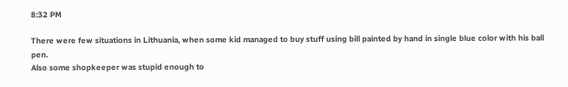8:32 PM

There were few situations in Lithuania, when some kid managed to buy stuff using bill painted by hand in single blue color with his ball pen.
Also some shopkeeper was stupid enough to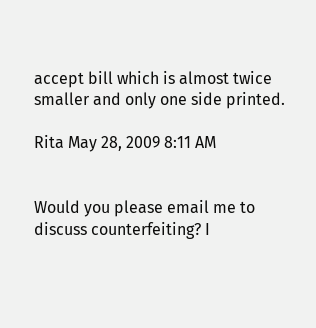accept bill which is almost twice smaller and only one side printed.

Rita May 28, 2009 8:11 AM


Would you please email me to discuss counterfeiting? I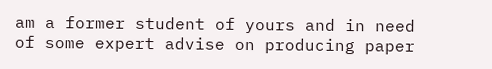am a former student of yours and in need of some expert advise on producing paper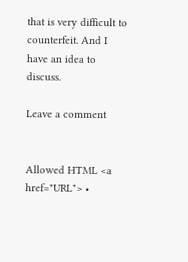that is very difficult to counterfeit. And I have an idea to discuss.

Leave a comment


Allowed HTML <a href="URL"> •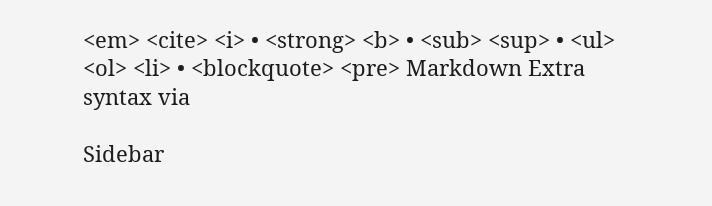<em> <cite> <i> • <strong> <b> • <sub> <sup> • <ul> <ol> <li> • <blockquote> <pre> Markdown Extra syntax via

Sidebar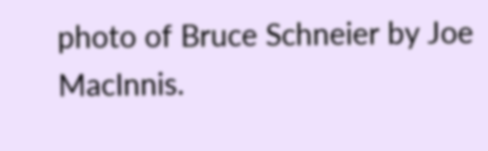photo of Bruce Schneier by Joe MacInnis.